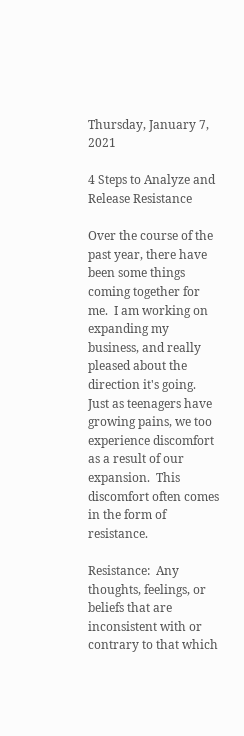Thursday, January 7, 2021

4 Steps to Analyze and Release Resistance

Over the course of the past year, there have been some things coming together for me.  I am working on expanding my business, and really pleased about the direction it's going.  Just as teenagers have growing pains, we too experience discomfort as a result of our expansion.  This discomfort often comes in the form of resistance.

Resistance:  Any thoughts, feelings, or beliefs that are inconsistent with or contrary to that which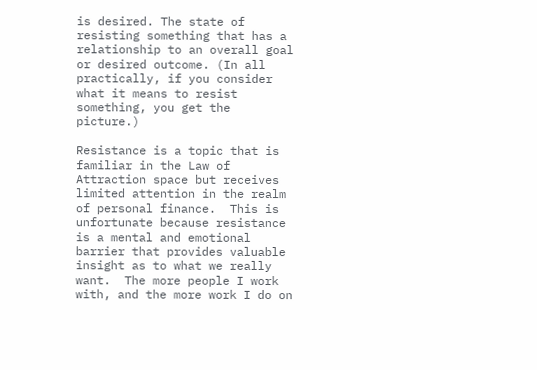is desired. The state of resisting something that has a relationship to an overall goal or desired outcome. (In all practically, if you consider what it means to resist something, you get the picture.)

Resistance is a topic that is familiar in the Law of Attraction space but receives limited attention in the realm of personal finance.  This is unfortunate because resistance is a mental and emotional barrier that provides valuable insight as to what we really want.  The more people I work with, and the more work I do on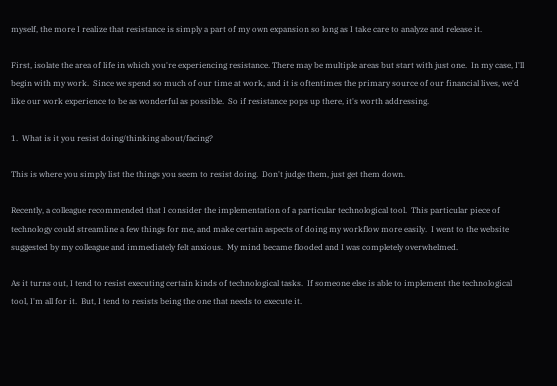myself, the more I realize that resistance is simply a part of my own expansion so long as I take care to analyze and release it.

First, isolate the area of life in which you're experiencing resistance. There may be multiple areas but start with just one.  In my case, I'll begin with my work.  Since we spend so much of our time at work, and it is oftentimes the primary source of our financial lives, we'd like our work experience to be as wonderful as possible.  So if resistance pops up there, it's worth addressing.

1.  What is it you resist doing/thinking about/facing?

This is where you simply list the things you seem to resist doing.  Don't judge them, just get them down.

Recently, a colleague recommended that I consider the implementation of a particular technological tool.  This particular piece of technology could streamline a few things for me, and make certain aspects of doing my workflow more easily.  I went to the website suggested by my colleague and immediately felt anxious.  My mind became flooded and I was completely overwhelmed.

As it turns out, I tend to resist executing certain kinds of technological tasks.  If someone else is able to implement the technological tool, I'm all for it.  But, I tend to resists being the one that needs to execute it.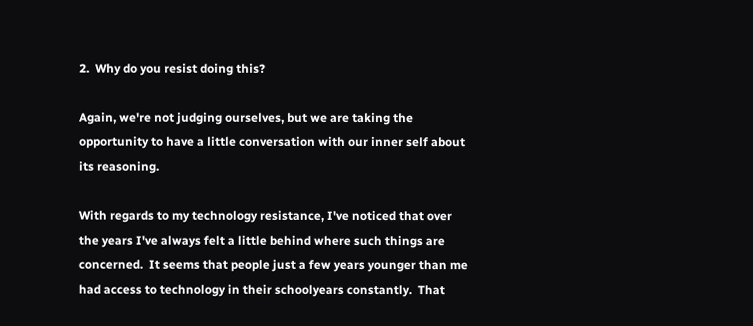2.  Why do you resist doing this?

Again, we're not judging ourselves, but we are taking the opportunity to have a little conversation with our inner self about its reasoning.

With regards to my technology resistance, I've noticed that over the years I've always felt a little behind where such things are concerned.  It seems that people just a few years younger than me had access to technology in their schoolyears constantly.  That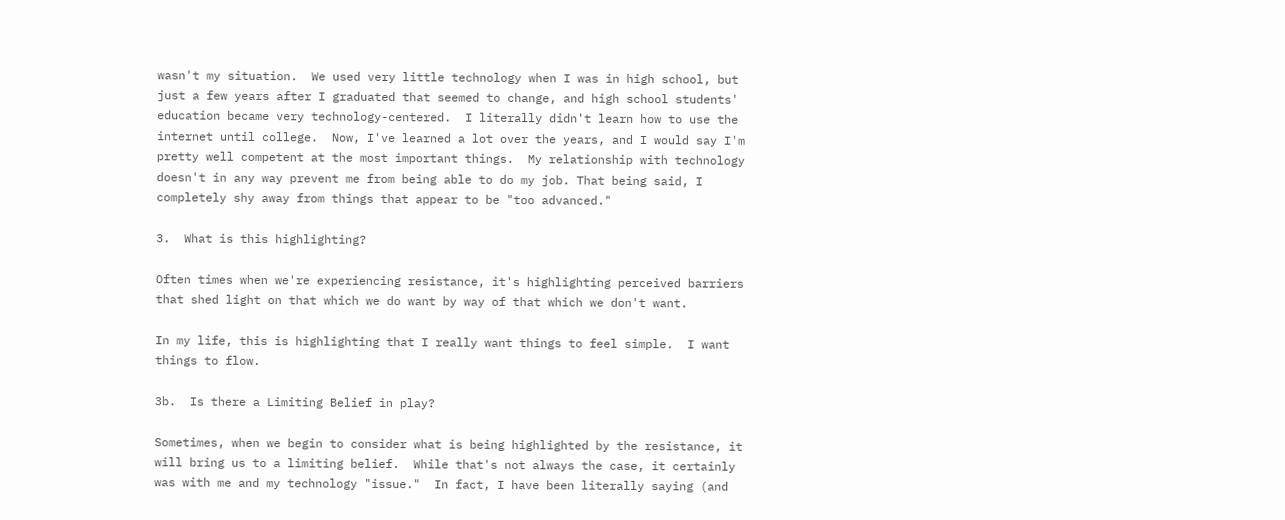wasn't my situation.  We used very little technology when I was in high school, but just a few years after I graduated that seemed to change, and high school students' education became very technology-centered.  I literally didn't learn how to use the internet until college.  Now, I've learned a lot over the years, and I would say I'm pretty well competent at the most important things.  My relationship with technology doesn't in any way prevent me from being able to do my job. That being said, I completely shy away from things that appear to be "too advanced."

3.  What is this highlighting?

Often times when we're experiencing resistance, it's highlighting perceived barriers that shed light on that which we do want by way of that which we don't want.

In my life, this is highlighting that I really want things to feel simple.  I want things to flow.

3b.  Is there a Limiting Belief in play?

Sometimes, when we begin to consider what is being highlighted by the resistance, it will bring us to a limiting belief.  While that's not always the case, it certainly was with me and my technology "issue."  In fact, I have been literally saying (and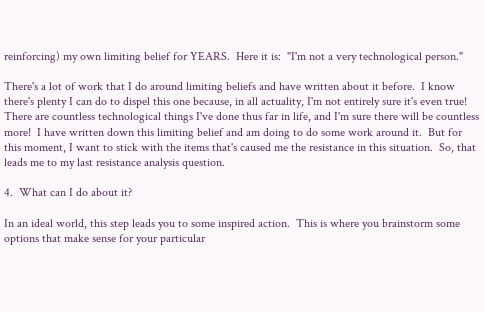reinforcing) my own limiting belief for YEARS.  Here it is:  "I'm not a very technological person."

There's a lot of work that I do around limiting beliefs and have written about it before.  I know there's plenty I can do to dispel this one because, in all actuality, I'm not entirely sure it's even true!  There are countless technological things I've done thus far in life, and I'm sure there will be countless more!  I have written down this limiting belief and am doing to do some work around it.  But for this moment, I want to stick with the items that's caused me the resistance in this situation.  So, that leads me to my last resistance analysis question.

4.  What can I do about it?

In an ideal world, this step leads you to some inspired action.  This is where you brainstorm some options that make sense for your particular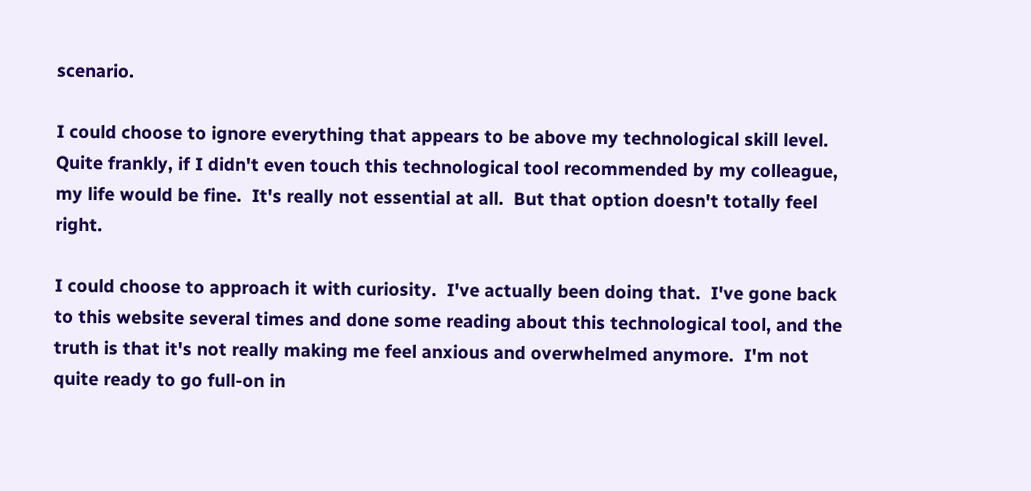scenario.

I could choose to ignore everything that appears to be above my technological skill level.  Quite frankly, if I didn't even touch this technological tool recommended by my colleague, my life would be fine.  It's really not essential at all.  But that option doesn't totally feel right.

I could choose to approach it with curiosity.  I've actually been doing that.  I've gone back to this website several times and done some reading about this technological tool, and the truth is that it's not really making me feel anxious and overwhelmed anymore.  I'm not quite ready to go full-on in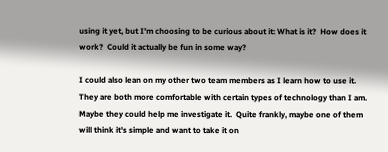using it yet, but I'm choosing to be curious about it: What is it?  How does it work?  Could it actually be fun in some way?

I could also lean on my other two team members as I learn how to use it.  They are both more comfortable with certain types of technology than I am.  Maybe they could help me investigate it.  Quite frankly, maybe one of them will think it's simple and want to take it on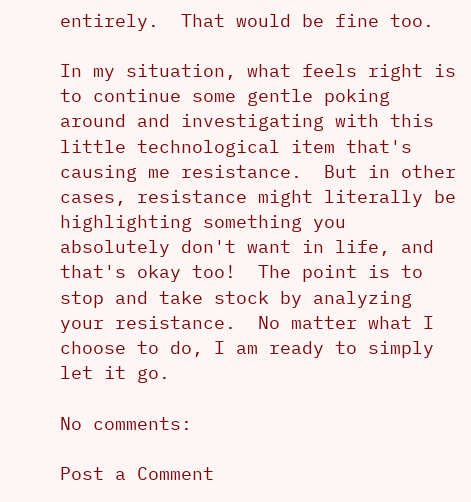entirely.  That would be fine too.

In my situation, what feels right is to continue some gentle poking around and investigating with this little technological item that's causing me resistance.  But in other cases, resistance might literally be highlighting something you absolutely don't want in life, and that's okay too!  The point is to stop and take stock by analyzing your resistance.  No matter what I choose to do, I am ready to simply let it go.

No comments:

Post a Comment